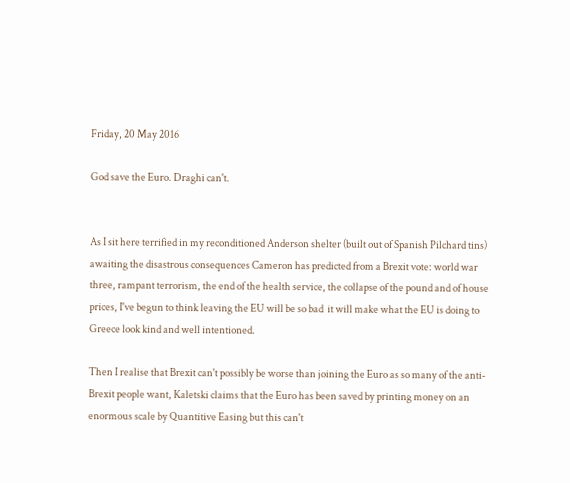Friday, 20 May 2016

God save the Euro. Draghi can't.


As I sit here terrified in my reconditioned Anderson shelter (built out of Spanish Pilchard tins) awaiting the disastrous consequences Cameron has predicted from a Brexit vote: world war three, rampant terrorism, the end of the health service, the collapse of the pound and of house prices, I've begun to think leaving the EU will be so bad  it will make what the EU is doing to Greece look kind and well intentioned.

Then I realise that Brexit can't possibly be worse than joining the Euro as so many of the anti-Brexit people want, Kaletski claims that the Euro has been saved by printing money on an enormous scale by Quantitive Easing but this can't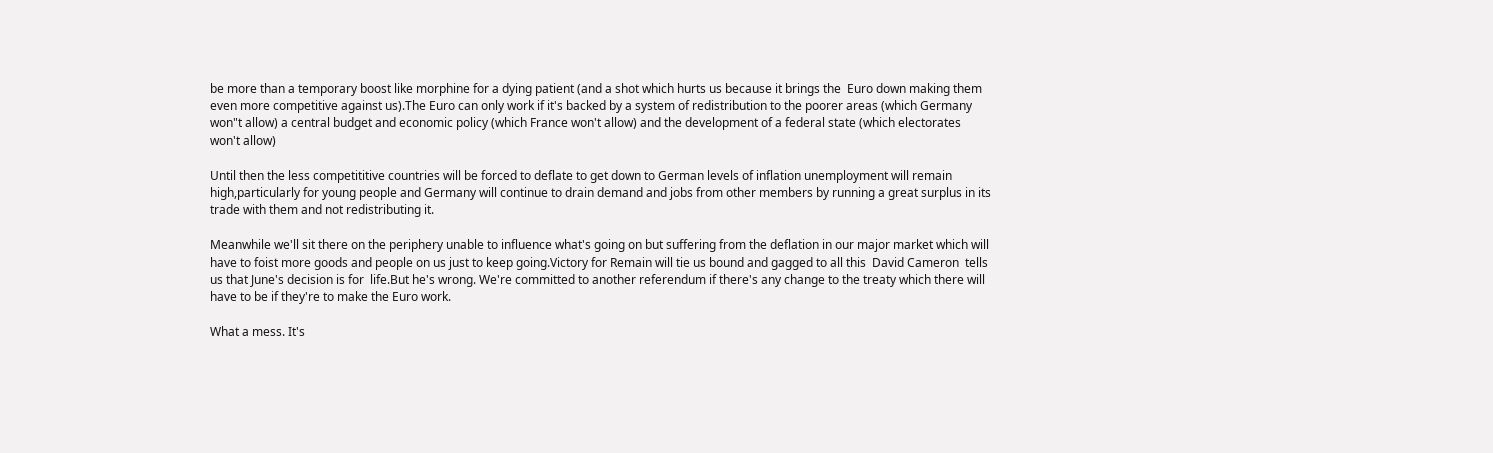be more than a temporary boost like morphine for a dying patient (and a shot which hurts us because it brings the  Euro down making them even more competitive against us).The Euro can only work if it's backed by a system of redistribution to the poorer areas (which Germany won"t allow) a central budget and economic policy (which France won't allow) and the development of a federal state (which electorates won't allow)

Until then the less competititive countries will be forced to deflate to get down to German levels of inflation unemployment will remain high,particularly for young people and Germany will continue to drain demand and jobs from other members by running a great surplus in its trade with them and not redistributing it.

Meanwhile we'll sit there on the periphery unable to influence what's going on but suffering from the deflation in our major market which will have to foist more goods and people on us just to keep going.Victory for Remain will tie us bound and gagged to all this  David Cameron  tells us that June's decision is for  life.But he's wrong. We're committed to another referendum if there's any change to the treaty which there will have to be if they're to make the Euro work.

What a mess. It's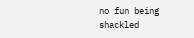no fun being shackled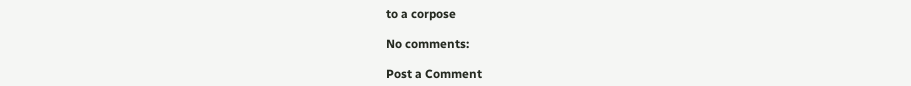to a corpose

No comments:

Post a Comment